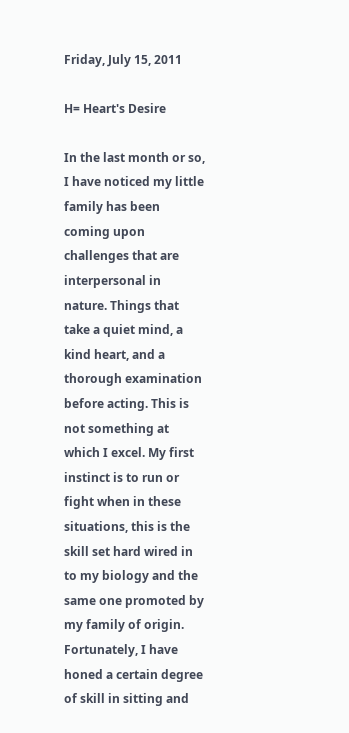Friday, July 15, 2011

H= Heart's Desire

In the last month or so, I have noticed my little family has been coming upon challenges that are interpersonal in nature. Things that take a quiet mind, a kind heart, and a thorough examination before acting. This is not something at which I excel. My first instinct is to run or fight when in these situations, this is the skill set hard wired in to my biology and the same one promoted by my family of origin. Fortunately, I have honed a certain degree of skill in sitting and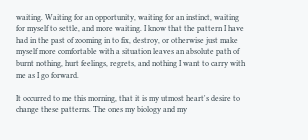waiting. Waiting for an opportunity, waiting for an instinct, waiting for myself to settle, and more waiting. I know that the pattern I have had in the past of zooming in to fix, destroy, or otherwise just make myself more comfortable with a situation leaves an absolute path of burnt nothing, hurt feelings, regrets, and nothing I want to carry with me as I go forward.

It occurred to me this morning, that it is my utmost heart's desire to change these patterns. The ones my biology and my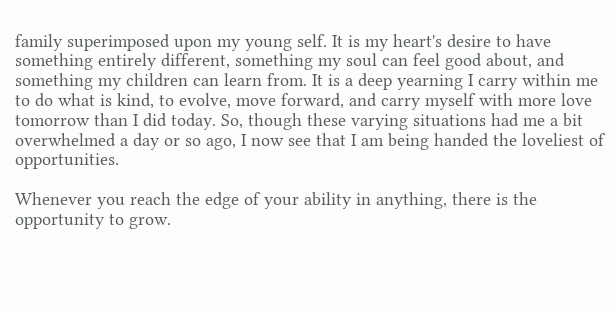family superimposed upon my young self. It is my heart's desire to have something entirely different, something my soul can feel good about, and something my children can learn from. It is a deep yearning I carry within me to do what is kind, to evolve, move forward, and carry myself with more love tomorrow than I did today. So, though these varying situations had me a bit overwhelmed a day or so ago, I now see that I am being handed the loveliest of opportunities.

Whenever you reach the edge of your ability in anything, there is the opportunity to grow.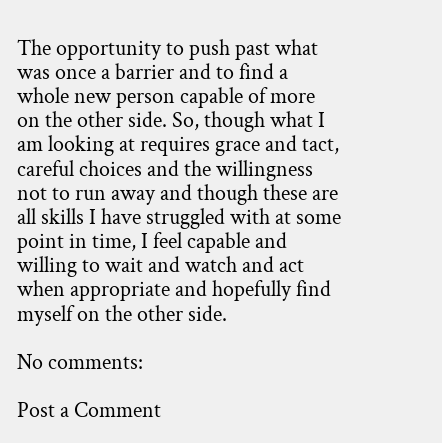The opportunity to push past what was once a barrier and to find a whole new person capable of more on the other side. So, though what I am looking at requires grace and tact, careful choices and the willingness not to run away and though these are all skills I have struggled with at some point in time, I feel capable and willing to wait and watch and act when appropriate and hopefully find myself on the other side.

No comments:

Post a Comment